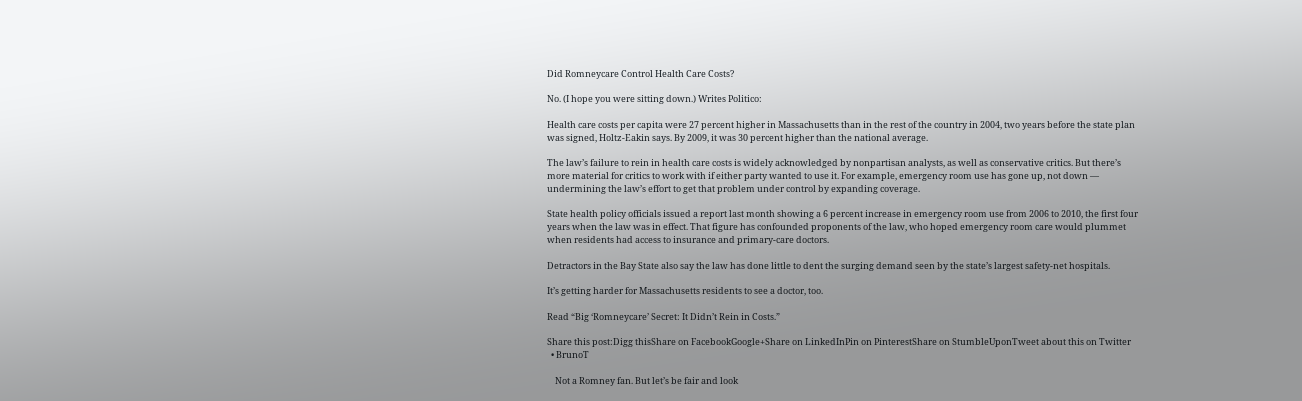Did Romneycare Control Health Care Costs?

No. (I hope you were sitting down.) Writes Politico:

Health care costs per capita were 27 percent higher in Massachusetts than in the rest of the country in 2004, two years before the state plan was signed, Holtz-Eakin says. By 2009, it was 30 percent higher than the national average.

The law’s failure to rein in health care costs is widely acknowledged by nonpartisan analysts, as well as conservative critics. But there’s more material for critics to work with if either party wanted to use it. For example, emergency room use has gone up, not down — undermining the law’s effort to get that problem under control by expanding coverage.

State health policy officials issued a report last month showing a 6 percent increase in emergency room use from 2006 to 2010, the first four years when the law was in effect. That figure has confounded proponents of the law, who hoped emergency room care would plummet when residents had access to insurance and primary-care doctors.

Detractors in the Bay State also say the law has done little to dent the surging demand seen by the state’s largest safety-net hospitals.

It’s getting harder for Massachusetts residents to see a doctor, too.

Read “Big ‘Romneycare’ Secret: It Didn’t Rein in Costs.”

Share this post:Digg thisShare on FacebookGoogle+Share on LinkedInPin on PinterestShare on StumbleUponTweet about this on Twitter
  • BrunoT

    Not a Romney fan. But let’s be fair and look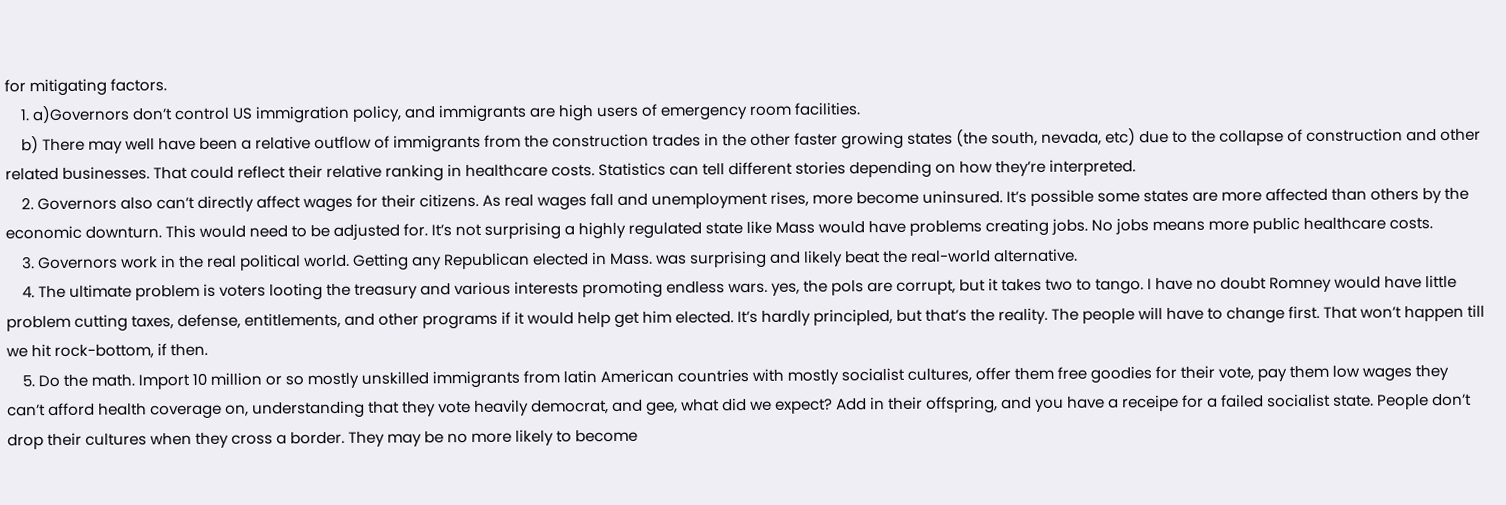for mitigating factors.
    1. a)Governors don’t control US immigration policy, and immigrants are high users of emergency room facilities.
    b) There may well have been a relative outflow of immigrants from the construction trades in the other faster growing states (the south, nevada, etc) due to the collapse of construction and other related businesses. That could reflect their relative ranking in healthcare costs. Statistics can tell different stories depending on how they’re interpreted.
    2. Governors also can’t directly affect wages for their citizens. As real wages fall and unemployment rises, more become uninsured. It’s possible some states are more affected than others by the economic downturn. This would need to be adjusted for. It’s not surprising a highly regulated state like Mass would have problems creating jobs. No jobs means more public healthcare costs.
    3. Governors work in the real political world. Getting any Republican elected in Mass. was surprising and likely beat the real-world alternative.
    4. The ultimate problem is voters looting the treasury and various interests promoting endless wars. yes, the pols are corrupt, but it takes two to tango. I have no doubt Romney would have little problem cutting taxes, defense, entitlements, and other programs if it would help get him elected. It’s hardly principled, but that’s the reality. The people will have to change first. That won’t happen till we hit rock-bottom, if then.
    5. Do the math. Import 10 million or so mostly unskilled immigrants from latin American countries with mostly socialist cultures, offer them free goodies for their vote, pay them low wages they can’t afford health coverage on, understanding that they vote heavily democrat, and gee, what did we expect? Add in their offspring, and you have a receipe for a failed socialist state. People don’t drop their cultures when they cross a border. They may be no more likely to become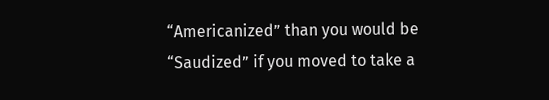“Americanized” than you would be “Saudized” if you moved to take a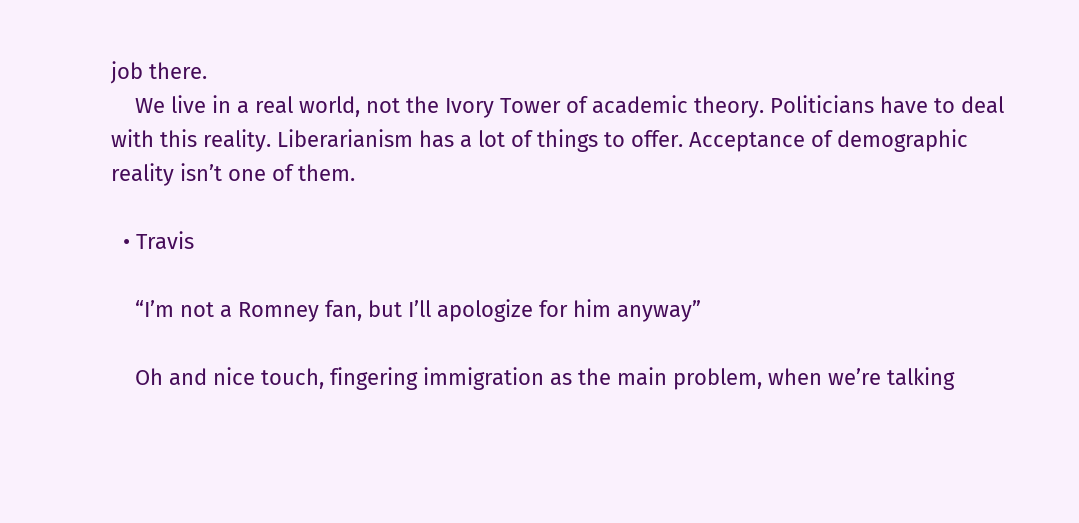job there.
    We live in a real world, not the Ivory Tower of academic theory. Politicians have to deal with this reality. Liberarianism has a lot of things to offer. Acceptance of demographic reality isn’t one of them.

  • Travis

    “I’m not a Romney fan, but I’ll apologize for him anyway”

    Oh and nice touch, fingering immigration as the main problem, when we’re talking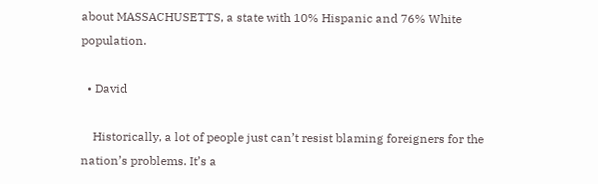about MASSACHUSETTS, a state with 10% Hispanic and 76% White population.

  • David

    Historically, a lot of people just can’t resist blaming foreigners for the nation’s problems. It’s a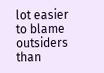lot easier to blame outsiders than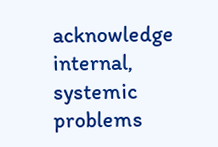acknowledge internal, systemic problems